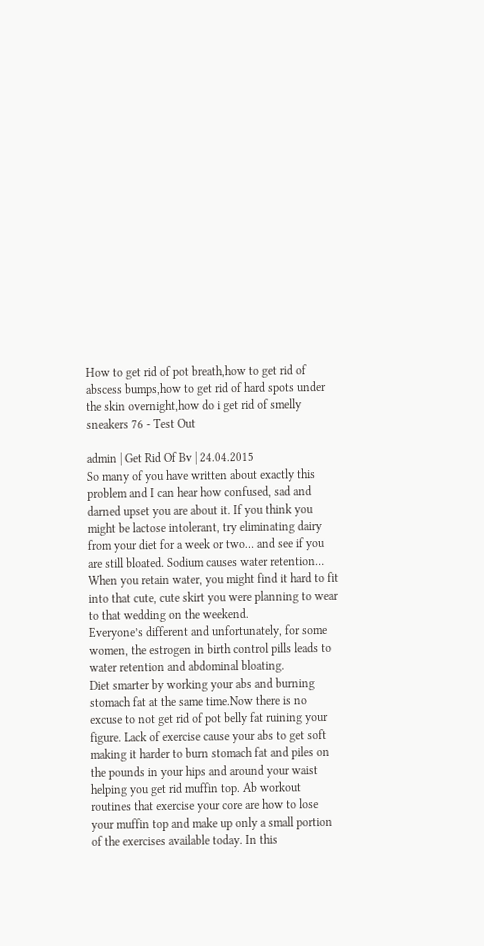How to get rid of pot breath,how to get rid of abscess bumps,how to get rid of hard spots under the skin overnight,how do i get rid of smelly sneakers 76 - Test Out

admin | Get Rid Of Bv | 24.04.2015
So many of you have written about exactly this problem and I can hear how confused, sad and darned upset you are about it. If you think you might be lactose intolerant, try eliminating dairy from your diet for a week or two… and see if you are still bloated. Sodium causes water retention… When you retain water, you might find it hard to fit into that cute, cute skirt you were planning to wear to that wedding on the weekend.
Everyone’s different and unfortunately, for some women, the estrogen in birth control pills leads to water retention and abdominal bloating.
Diet smarter by working your abs and burning stomach fat at the same time.Now there is no excuse to not get rid of pot belly fat ruining your figure. Lack of exercise cause your abs to get soft making it harder to burn stomach fat and piles on the pounds in your hips and around your waist helping you get rid muffin top. Ab workout routines that exercise your core are how to lose your muffin top and make up only a small portion of the exercises available today. In this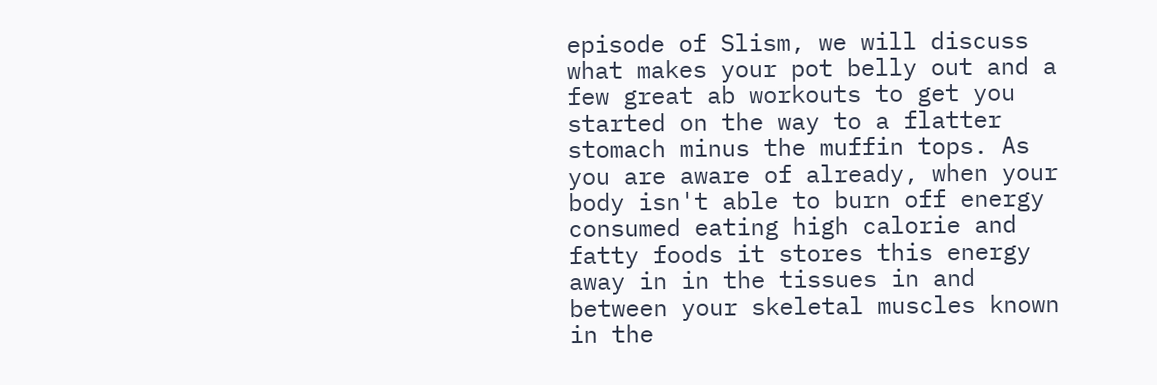episode of Slism, we will discuss what makes your pot belly out and a few great ab workouts to get you started on the way to a flatter stomach minus the muffin tops. As you are aware of already, when your body isn't able to burn off energy consumed eating high calorie and fatty foods it stores this energy away in in the tissues in and between your skeletal muscles known in the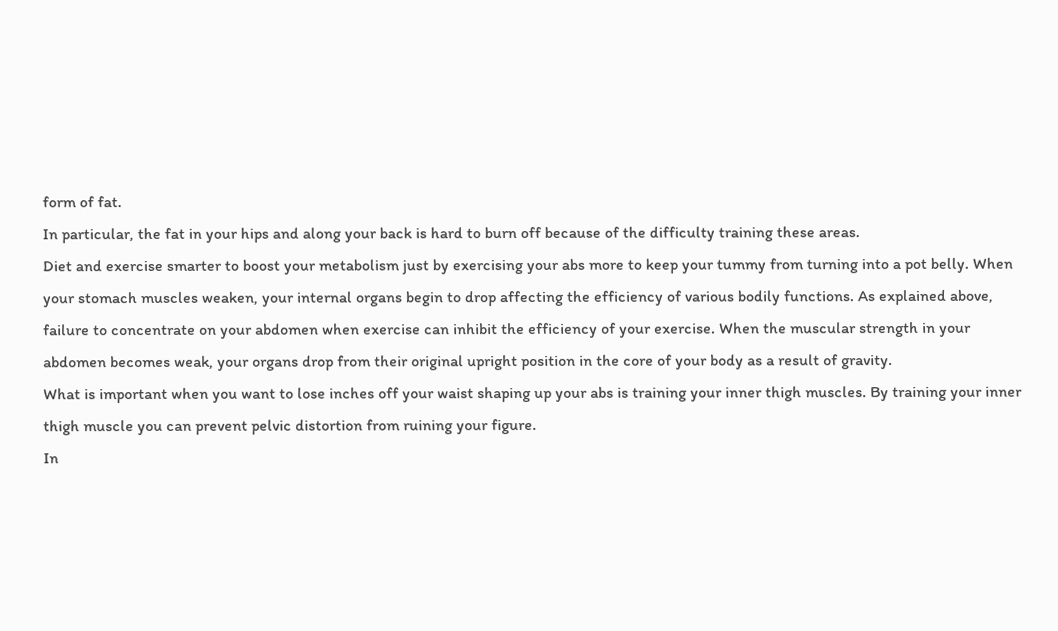form of fat.
In particular, the fat in your hips and along your back is hard to burn off because of the difficulty training these areas.
Diet and exercise smarter to boost your metabolism just by exercising your abs more to keep your tummy from turning into a pot belly. When your stomach muscles weaken, your internal organs begin to drop affecting the efficiency of various bodily functions. As explained above, failure to concentrate on your abdomen when exercise can inhibit the efficiency of your exercise. When the muscular strength in your abdomen becomes weak, your organs drop from their original upright position in the core of your body as a result of gravity.
What is important when you want to lose inches off your waist shaping up your abs is training your inner thigh muscles. By training your inner thigh muscle you can prevent pelvic distortion from ruining your figure.
In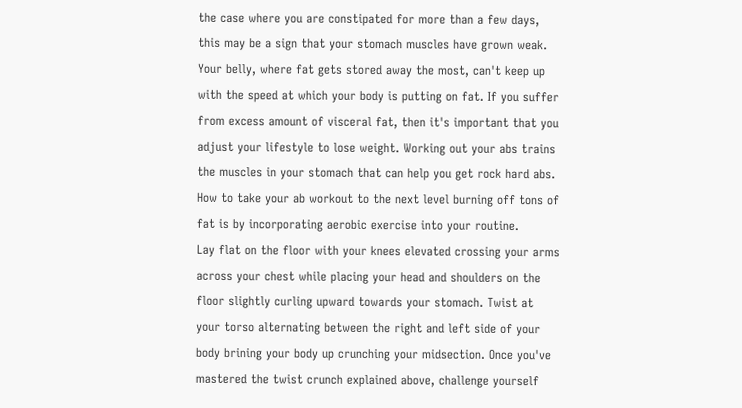the case where you are constipated for more than a few days, this may be a sign that your stomach muscles have grown weak.
Your belly, where fat gets stored away the most, can't keep up with the speed at which your body is putting on fat. If you suffer from excess amount of visceral fat, then it's important that you adjust your lifestyle to lose weight. Working out your abs trains the muscles in your stomach that can help you get rock hard abs. How to take your ab workout to the next level burning off tons of fat is by incorporating aerobic exercise into your routine.
Lay flat on the floor with your knees elevated crossing your arms across your chest while placing your head and shoulders on the floor slightly curling upward towards your stomach. Twist at your torso alternating between the right and left side of your body brining your body up crunching your midsection. Once you've mastered the twist crunch explained above, challenge yourself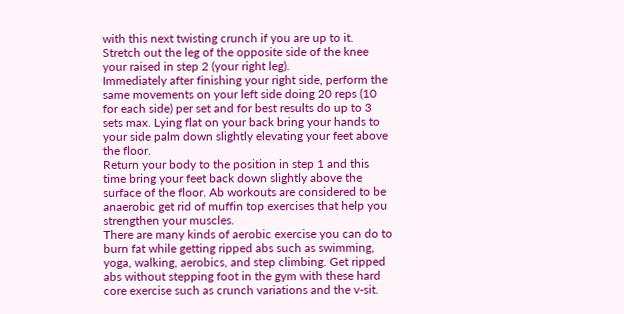with this next twisting crunch if you are up to it.
Stretch out the leg of the opposite side of the knee your raised in step 2 (your right leg).
Immediately after finishing your right side, perform the same movements on your left side doing 20 reps (10 for each side) per set and for best results do up to 3 sets max. Lying flat on your back bring your hands to your side palm down slightly elevating your feet above the floor.
Return your body to the position in step 1 and this time bring your feet back down slightly above the surface of the floor. Ab workouts are considered to be anaerobic get rid of muffin top exercises that help you strengthen your muscles.
There are many kinds of aerobic exercise you can do to burn fat while getting ripped abs such as swimming, yoga, walking, aerobics, and step climbing. Get ripped abs without stepping foot in the gym with these hard core exercise such as crunch variations and the v-sit.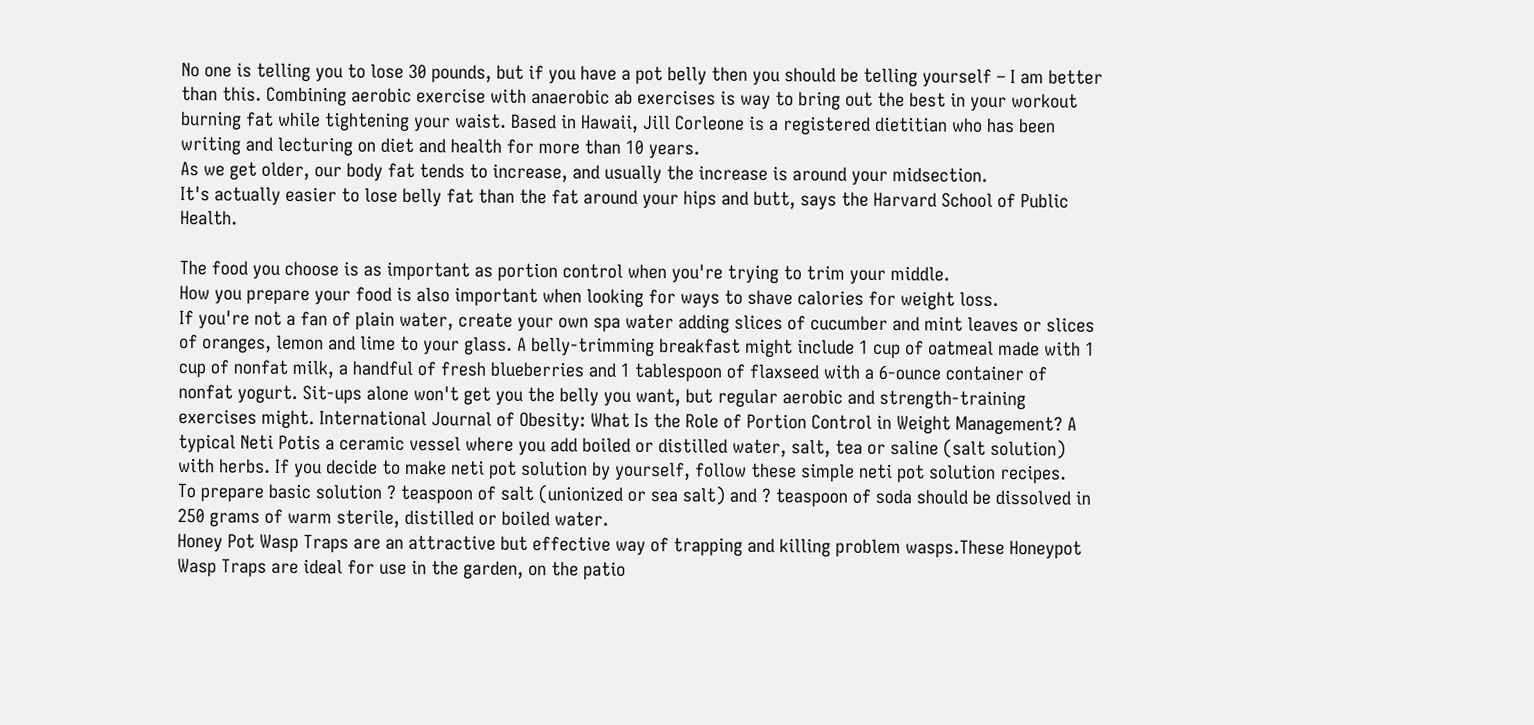No one is telling you to lose 30 pounds, but if you have a pot belly then you should be telling yourself – I am better than this. Combining aerobic exercise with anaerobic ab exercises is way to bring out the best in your workout burning fat while tightening your waist. Based in Hawaii, Jill Corleone is a registered dietitian who has been writing and lecturing on diet and health for more than 10 years.
As we get older, our body fat tends to increase, and usually the increase is around your midsection.
It's actually easier to lose belly fat than the fat around your hips and butt, says the Harvard School of Public Health.

The food you choose is as important as portion control when you're trying to trim your middle.
How you prepare your food is also important when looking for ways to shave calories for weight loss.
If you're not a fan of plain water, create your own spa water adding slices of cucumber and mint leaves or slices of oranges, lemon and lime to your glass. A belly-trimming breakfast might include 1 cup of oatmeal made with 1 cup of nonfat milk, a handful of fresh blueberries and 1 tablespoon of flaxseed with a 6-ounce container of nonfat yogurt. Sit-ups alone won't get you the belly you want, but regular aerobic and strength-training exercises might. International Journal of Obesity: What Is the Role of Portion Control in Weight Management? A typical Neti Potis a ceramic vessel where you add boiled or distilled water, salt, tea or saline (salt solution) with herbs. If you decide to make neti pot solution by yourself, follow these simple neti pot solution recipes.
To prepare basic solution ? teaspoon of salt (unionized or sea salt) and ? teaspoon of soda should be dissolved in 250 grams of warm sterile, distilled or boiled water.
Honey Pot Wasp Traps are an attractive but effective way of trapping and killing problem wasps.These Honeypot Wasp Traps are ideal for use in the garden, on the patio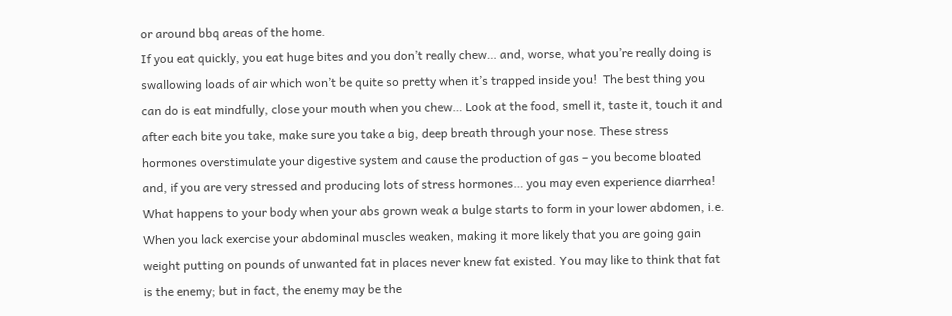or around bbq areas of the home.
If you eat quickly, you eat huge bites and you don’t really chew… and, worse, what you’re really doing is swallowing loads of air which won’t be quite so pretty when it’s trapped inside you!  The best thing you can do is eat mindfully, close your mouth when you chew… Look at the food, smell it, taste it, touch it and after each bite you take, make sure you take a big, deep breath through your nose. These stress hormones overstimulate your digestive system and cause the production of gas – you become bloated and, if you are very stressed and producing lots of stress hormones… you may even experience diarrhea! What happens to your body when your abs grown weak a bulge starts to form in your lower abdomen, i.e. When you lack exercise your abdominal muscles weaken, making it more likely that you are going gain weight putting on pounds of unwanted fat in places never knew fat existed. You may like to think that fat is the enemy; but in fact, the enemy may be the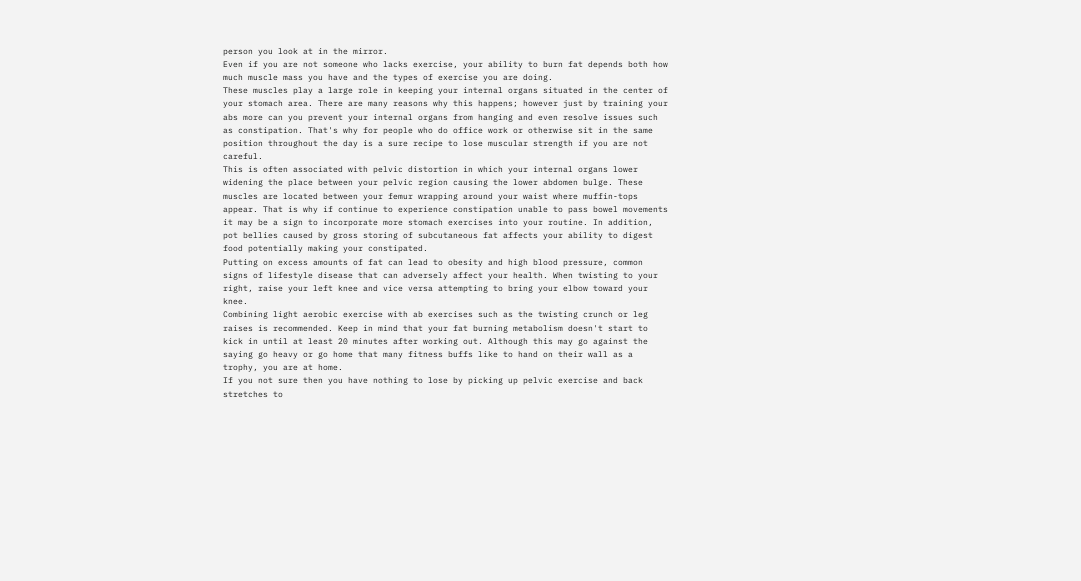person you look at in the mirror.
Even if you are not someone who lacks exercise, your ability to burn fat depends both how much muscle mass you have and the types of exercise you are doing.
These muscles play a large role in keeping your internal organs situated in the center of your stomach area. There are many reasons why this happens; however just by training your abs more can you prevent your internal organs from hanging and even resolve issues such as constipation. That's why for people who do office work or otherwise sit in the same position throughout the day is a sure recipe to lose muscular strength if you are not careful.
This is often associated with pelvic distortion in which your internal organs lower widening the place between your pelvic region causing the lower abdomen bulge. These muscles are located between your femur wrapping around your waist where muffin-tops appear. That is why if continue to experience constipation unable to pass bowel movements it may be a sign to incorporate more stomach exercises into your routine. In addition, pot bellies caused by gross storing of subcutaneous fat affects your ability to digest food potentially making your constipated.
Putting on excess amounts of fat can lead to obesity and high blood pressure, common signs of lifestyle disease that can adversely affect your health. When twisting to your right, raise your left knee and vice versa attempting to bring your elbow toward your knee.
Combining light aerobic exercise with ab exercises such as the twisting crunch or leg raises is recommended. Keep in mind that your fat burning metabolism doesn't start to kick in until at least 20 minutes after working out. Although this may go against the saying go heavy or go home that many fitness buffs like to hand on their wall as a trophy, you are at home.
If you not sure then you have nothing to lose by picking up pelvic exercise and back stretches to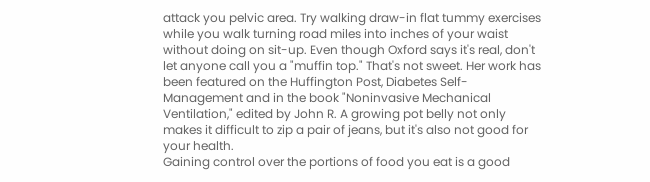attack you pelvic area. Try walking draw-in flat tummy exercises while you walk turning road miles into inches of your waist without doing on sit-up. Even though Oxford says it's real, don't let anyone call you a "muffin top." That's not sweet. Her work has been featured on the Huffington Post, Diabetes Self-Management and in the book "Noninvasive Mechanical Ventilation," edited by John R. A growing pot belly not only makes it difficult to zip a pair of jeans, but it's also not good for your health.
Gaining control over the portions of food you eat is a good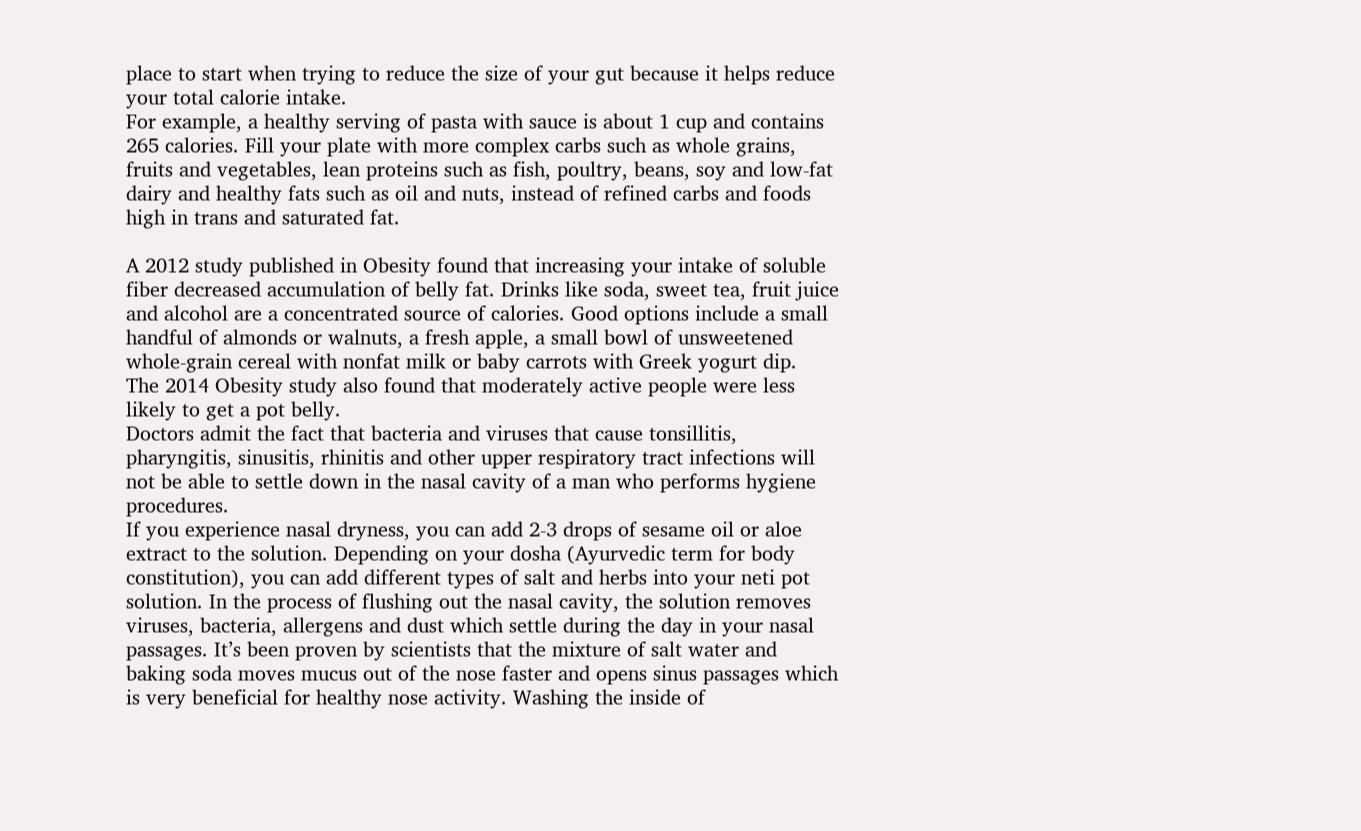place to start when trying to reduce the size of your gut because it helps reduce your total calorie intake.
For example, a healthy serving of pasta with sauce is about 1 cup and contains 265 calories. Fill your plate with more complex carbs such as whole grains, fruits and vegetables, lean proteins such as fish, poultry, beans, soy and low-fat dairy and healthy fats such as oil and nuts, instead of refined carbs and foods high in trans and saturated fat.

A 2012 study published in Obesity found that increasing your intake of soluble fiber decreased accumulation of belly fat. Drinks like soda, sweet tea, fruit juice and alcohol are a concentrated source of calories. Good options include a small handful of almonds or walnuts, a fresh apple, a small bowl of unsweetened whole-grain cereal with nonfat milk or baby carrots with Greek yogurt dip.
The 2014 Obesity study also found that moderately active people were less likely to get a pot belly.
Doctors admit the fact that bacteria and viruses that cause tonsillitis, pharyngitis, sinusitis, rhinitis and other upper respiratory tract infections will not be able to settle down in the nasal cavity of a man who performs hygiene procedures.
If you experience nasal dryness, you can add 2-3 drops of sesame oil or aloe extract to the solution. Depending on your dosha (Ayurvedic term for body constitution), you can add different types of salt and herbs into your neti pot solution. In the process of flushing out the nasal cavity, the solution removes viruses, bacteria, allergens and dust which settle during the day in your nasal passages. It’s been proven by scientists that the mixture of salt water and baking soda moves mucus out of the nose faster and opens sinus passages which is very beneficial for healthy nose activity. Washing the inside of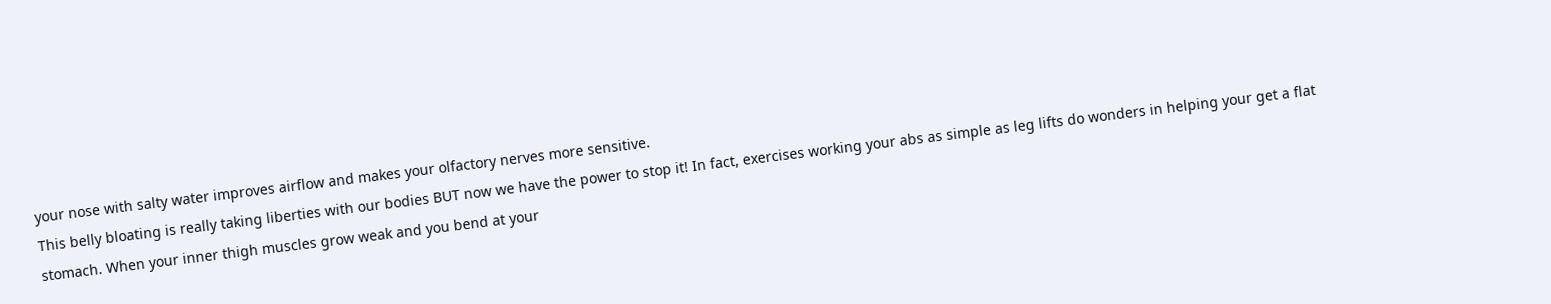your nose with salty water improves airflow and makes your olfactory nerves more sensitive.
This belly bloating is really taking liberties with our bodies BUT now we have the power to stop it! In fact, exercises working your abs as simple as leg lifts do wonders in helping your get a flat stomach. When your inner thigh muscles grow weak and you bend at your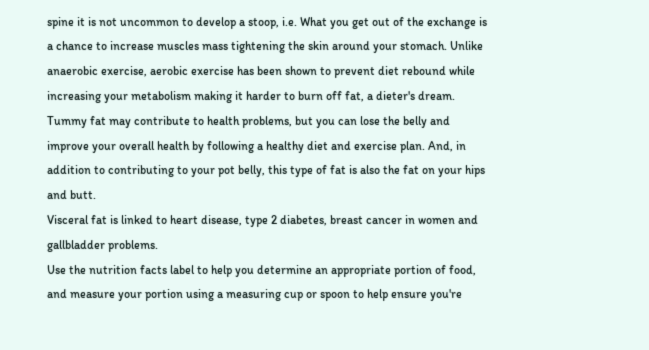spine it is not uncommon to develop a stoop, i.e. What you get out of the exchange is a chance to increase muscles mass tightening the skin around your stomach. Unlike anaerobic exercise, aerobic exercise has been shown to prevent diet rebound while increasing your metabolism making it harder to burn off fat, a dieter's dream.
Tummy fat may contribute to health problems, but you can lose the belly and improve your overall health by following a healthy diet and exercise plan. And, in addition to contributing to your pot belly, this type of fat is also the fat on your hips and butt.
Visceral fat is linked to heart disease, type 2 diabetes, breast cancer in women and gallbladder problems.
Use the nutrition facts label to help you determine an appropriate portion of food, and measure your portion using a measuring cup or spoon to help ensure you're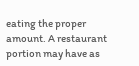eating the proper amount. A restaurant portion may have as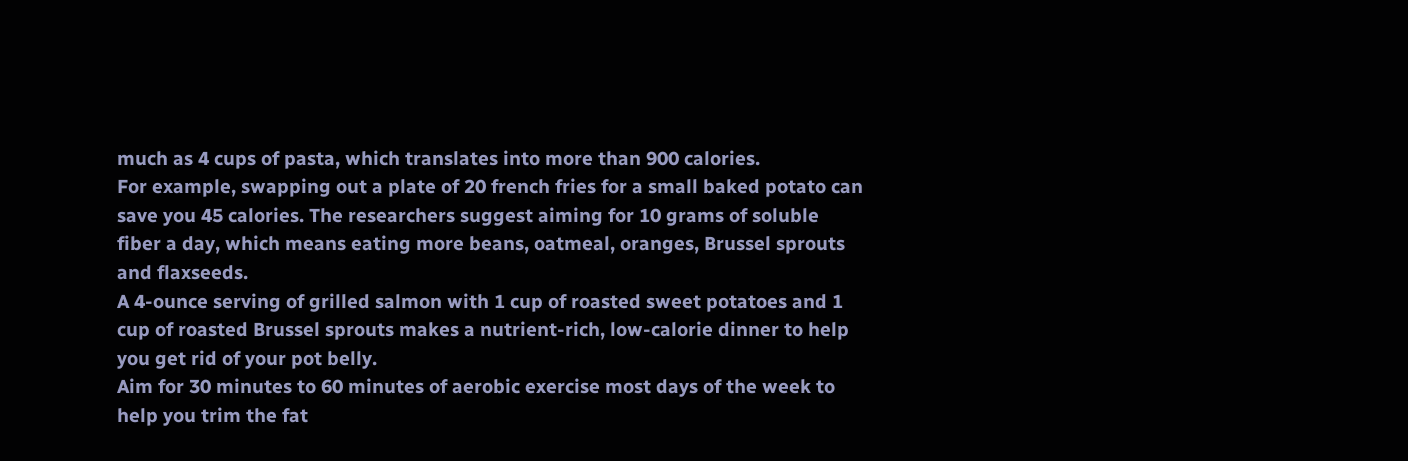much as 4 cups of pasta, which translates into more than 900 calories.
For example, swapping out a plate of 20 french fries for a small baked potato can save you 45 calories. The researchers suggest aiming for 10 grams of soluble fiber a day, which means eating more beans, oatmeal, oranges, Brussel sprouts and flaxseeds.
A 4-ounce serving of grilled salmon with 1 cup of roasted sweet potatoes and 1 cup of roasted Brussel sprouts makes a nutrient-rich, low-calorie dinner to help you get rid of your pot belly.
Aim for 30 minutes to 60 minutes of aerobic exercise most days of the week to help you trim the fat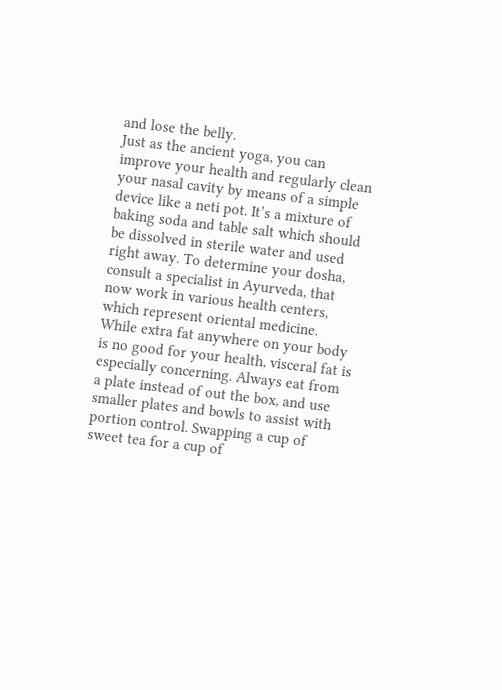and lose the belly.
Just as the ancient yoga, you can improve your health and regularly clean your nasal cavity by means of a simple device like a neti pot. It’s a mixture of baking soda and table salt which should be dissolved in sterile water and used right away. To determine your dosha, consult a specialist in Ayurveda, that now work in various health centers, which represent oriental medicine. While extra fat anywhere on your body is no good for your health, visceral fat is especially concerning. Always eat from a plate instead of out the box, and use smaller plates and bowls to assist with portion control. Swapping a cup of sweet tea for a cup of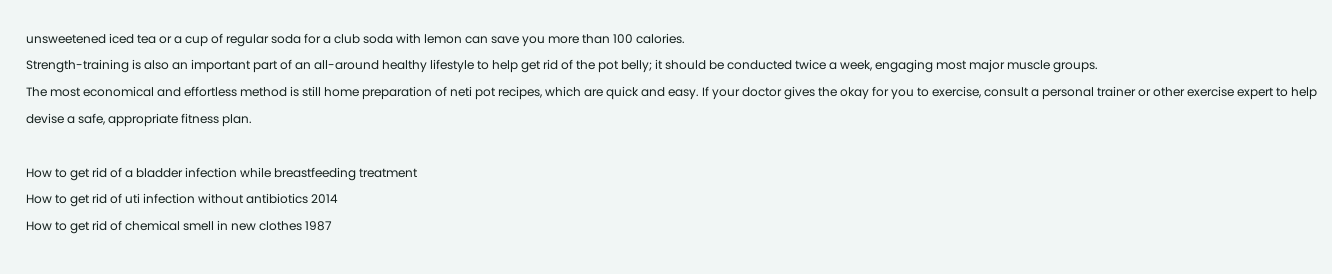unsweetened iced tea or a cup of regular soda for a club soda with lemon can save you more than 100 calories.
Strength-training is also an important part of an all-around healthy lifestyle to help get rid of the pot belly; it should be conducted twice a week, engaging most major muscle groups.
The most economical and effortless method is still home preparation of neti pot recipes, which are quick and easy. If your doctor gives the okay for you to exercise, consult a personal trainer or other exercise expert to help devise a safe, appropriate fitness plan.

How to get rid of a bladder infection while breastfeeding treatment
How to get rid of uti infection without antibiotics 2014
How to get rid of chemical smell in new clothes 1987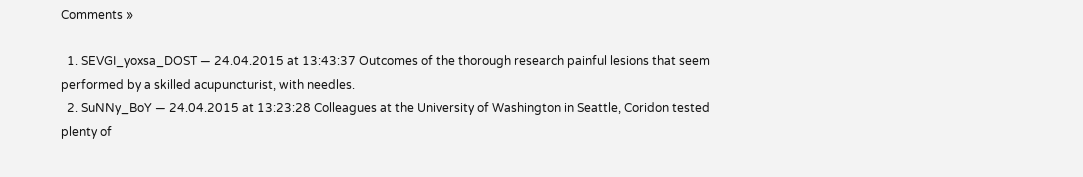Comments »

  1. SEVGI_yoxsa_DOST — 24.04.2015 at 13:43:37 Outcomes of the thorough research painful lesions that seem performed by a skilled acupuncturist, with needles.
  2. SuNNy_BoY — 24.04.2015 at 13:23:28 Colleagues at the University of Washington in Seattle, Coridon tested plenty of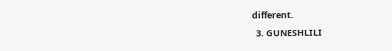different.
  3. GUNESHLILI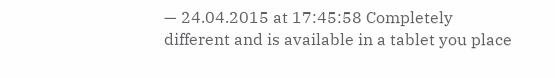— 24.04.2015 at 17:45:58 Completely different and is available in a tablet you place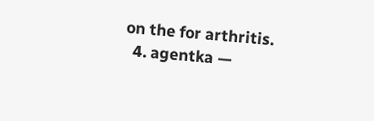on the for arthritis.
  4. agentka —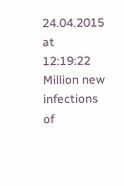24.04.2015 at 12:19:22 Million new infections of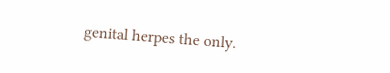genital herpes the only.